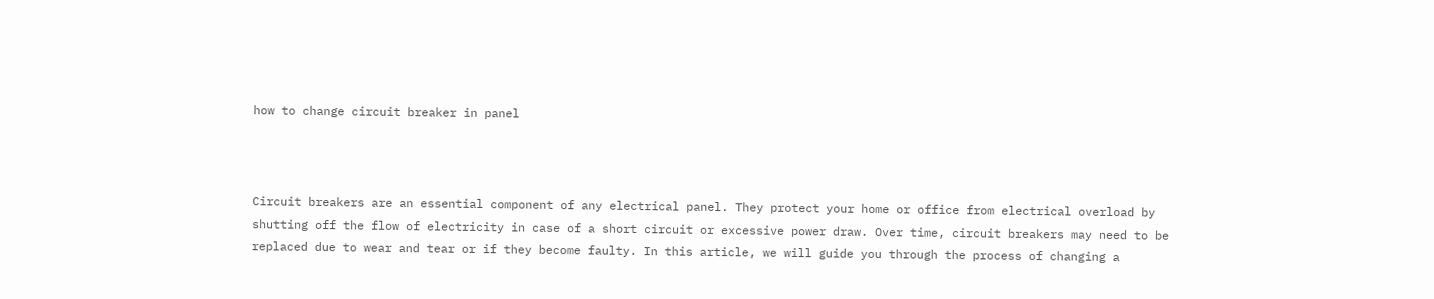how to change circuit breaker in panel



Circuit breakers are an essential component of any electrical panel. They protect your home or office from electrical overload by shutting off the flow of electricity in case of a short circuit or excessive power draw. Over time, circuit breakers may need to be replaced due to wear and tear or if they become faulty. In this article, we will guide you through the process of changing a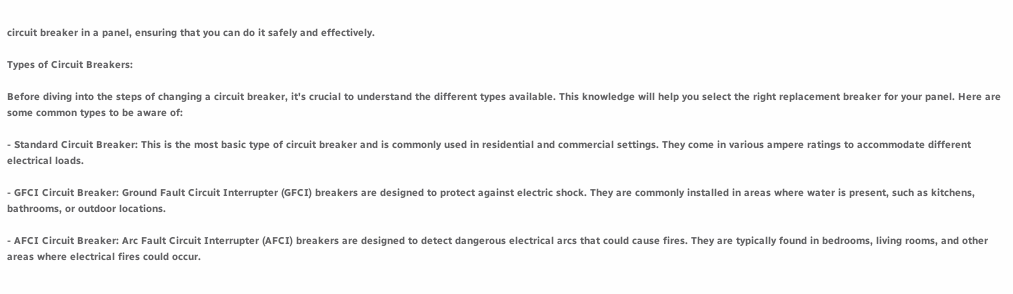circuit breaker in a panel, ensuring that you can do it safely and effectively.

Types of Circuit Breakers:

Before diving into the steps of changing a circuit breaker, it's crucial to understand the different types available. This knowledge will help you select the right replacement breaker for your panel. Here are some common types to be aware of:

- Standard Circuit Breaker: This is the most basic type of circuit breaker and is commonly used in residential and commercial settings. They come in various ampere ratings to accommodate different electrical loads.

- GFCI Circuit Breaker: Ground Fault Circuit Interrupter (GFCI) breakers are designed to protect against electric shock. They are commonly installed in areas where water is present, such as kitchens, bathrooms, or outdoor locations.

- AFCI Circuit Breaker: Arc Fault Circuit Interrupter (AFCI) breakers are designed to detect dangerous electrical arcs that could cause fires. They are typically found in bedrooms, living rooms, and other areas where electrical fires could occur.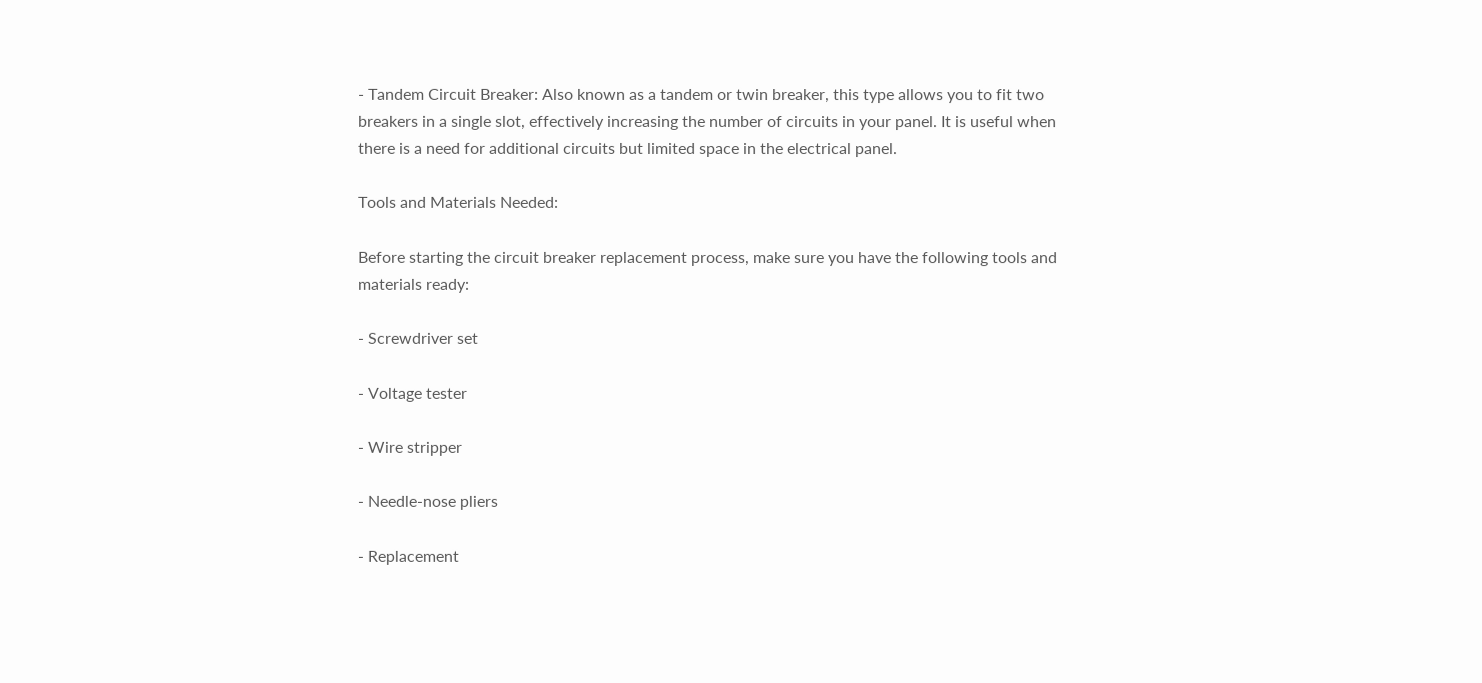- Tandem Circuit Breaker: Also known as a tandem or twin breaker, this type allows you to fit two breakers in a single slot, effectively increasing the number of circuits in your panel. It is useful when there is a need for additional circuits but limited space in the electrical panel.

Tools and Materials Needed:

Before starting the circuit breaker replacement process, make sure you have the following tools and materials ready:

- Screwdriver set

- Voltage tester

- Wire stripper

- Needle-nose pliers

- Replacement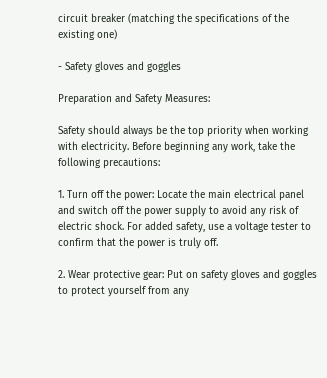circuit breaker (matching the specifications of the existing one)

- Safety gloves and goggles

Preparation and Safety Measures:

Safety should always be the top priority when working with electricity. Before beginning any work, take the following precautions:

1. Turn off the power: Locate the main electrical panel and switch off the power supply to avoid any risk of electric shock. For added safety, use a voltage tester to confirm that the power is truly off.

2. Wear protective gear: Put on safety gloves and goggles to protect yourself from any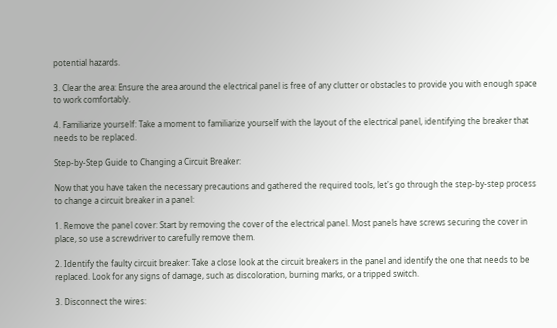potential hazards.

3. Clear the area: Ensure the area around the electrical panel is free of any clutter or obstacles to provide you with enough space to work comfortably.

4. Familiarize yourself: Take a moment to familiarize yourself with the layout of the electrical panel, identifying the breaker that needs to be replaced.

Step-by-Step Guide to Changing a Circuit Breaker:

Now that you have taken the necessary precautions and gathered the required tools, let's go through the step-by-step process to change a circuit breaker in a panel:

1. Remove the panel cover: Start by removing the cover of the electrical panel. Most panels have screws securing the cover in place, so use a screwdriver to carefully remove them.

2. Identify the faulty circuit breaker: Take a close look at the circuit breakers in the panel and identify the one that needs to be replaced. Look for any signs of damage, such as discoloration, burning marks, or a tripped switch.

3. Disconnect the wires: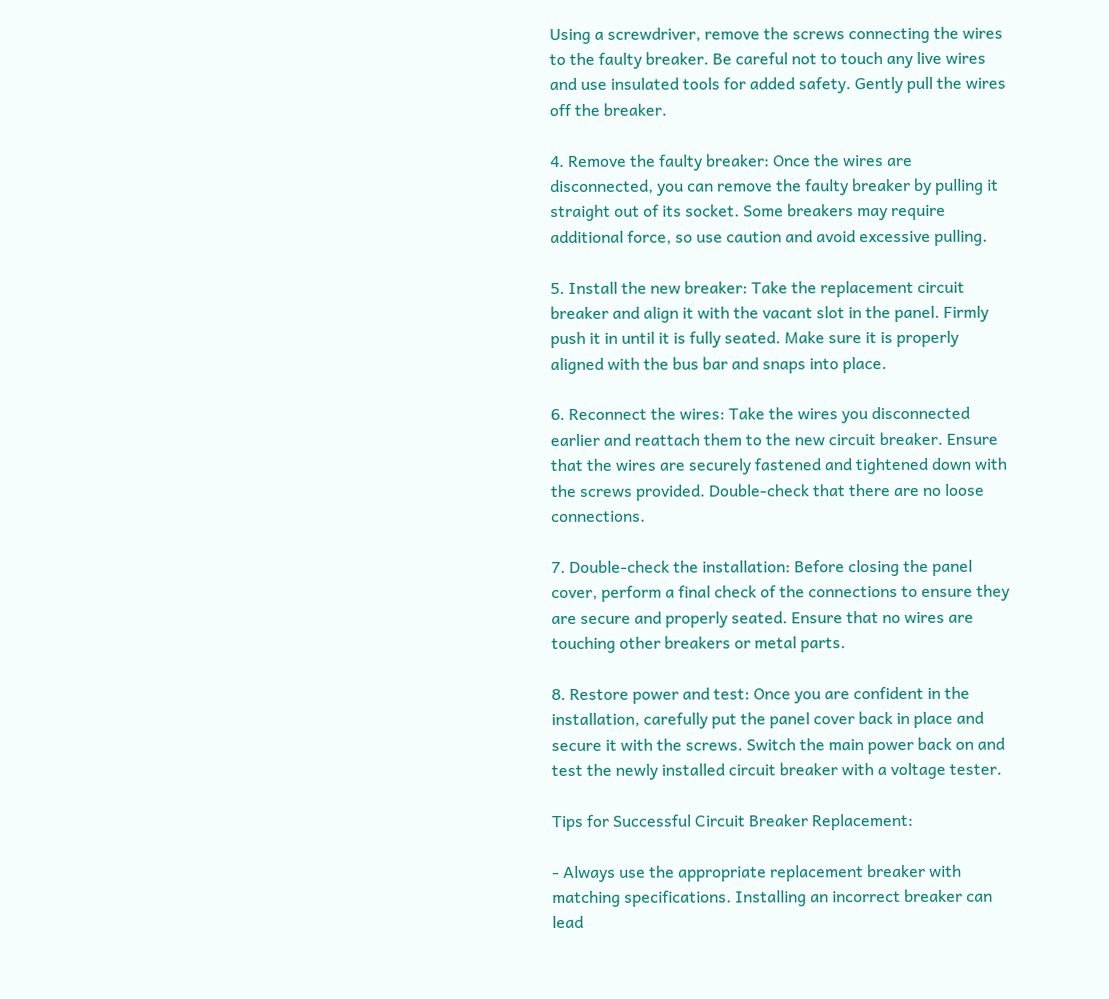Using a screwdriver, remove the screws connecting the wires to the faulty breaker. Be careful not to touch any live wires and use insulated tools for added safety. Gently pull the wires off the breaker.

4. Remove the faulty breaker: Once the wires are disconnected, you can remove the faulty breaker by pulling it straight out of its socket. Some breakers may require additional force, so use caution and avoid excessive pulling.

5. Install the new breaker: Take the replacement circuit breaker and align it with the vacant slot in the panel. Firmly push it in until it is fully seated. Make sure it is properly aligned with the bus bar and snaps into place.

6. Reconnect the wires: Take the wires you disconnected earlier and reattach them to the new circuit breaker. Ensure that the wires are securely fastened and tightened down with the screws provided. Double-check that there are no loose connections.

7. Double-check the installation: Before closing the panel cover, perform a final check of the connections to ensure they are secure and properly seated. Ensure that no wires are touching other breakers or metal parts.

8. Restore power and test: Once you are confident in the installation, carefully put the panel cover back in place and secure it with the screws. Switch the main power back on and test the newly installed circuit breaker with a voltage tester.

Tips for Successful Circuit Breaker Replacement:

- Always use the appropriate replacement breaker with matching specifications. Installing an incorrect breaker can lead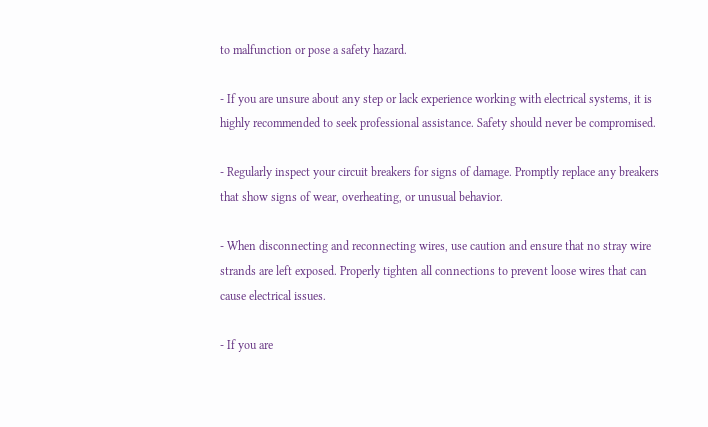to malfunction or pose a safety hazard.

- If you are unsure about any step or lack experience working with electrical systems, it is highly recommended to seek professional assistance. Safety should never be compromised.

- Regularly inspect your circuit breakers for signs of damage. Promptly replace any breakers that show signs of wear, overheating, or unusual behavior.

- When disconnecting and reconnecting wires, use caution and ensure that no stray wire strands are left exposed. Properly tighten all connections to prevent loose wires that can cause electrical issues.

- If you are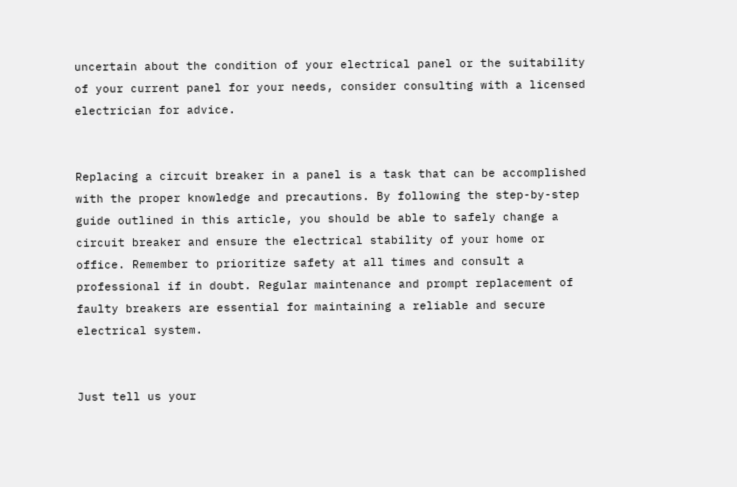uncertain about the condition of your electrical panel or the suitability of your current panel for your needs, consider consulting with a licensed electrician for advice.


Replacing a circuit breaker in a panel is a task that can be accomplished with the proper knowledge and precautions. By following the step-by-step guide outlined in this article, you should be able to safely change a circuit breaker and ensure the electrical stability of your home or office. Remember to prioritize safety at all times and consult a professional if in doubt. Regular maintenance and prompt replacement of faulty breakers are essential for maintaining a reliable and secure electrical system.


Just tell us your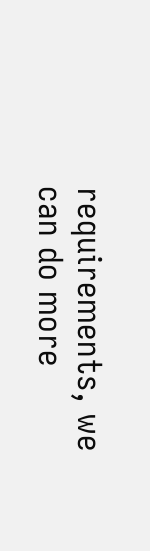requirements, we can do more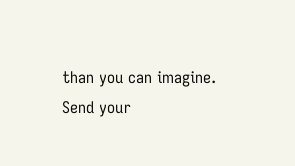than you can imagine.
Send your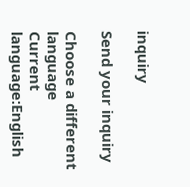inquiry

Send your inquiry

Choose a different language
Current language:English